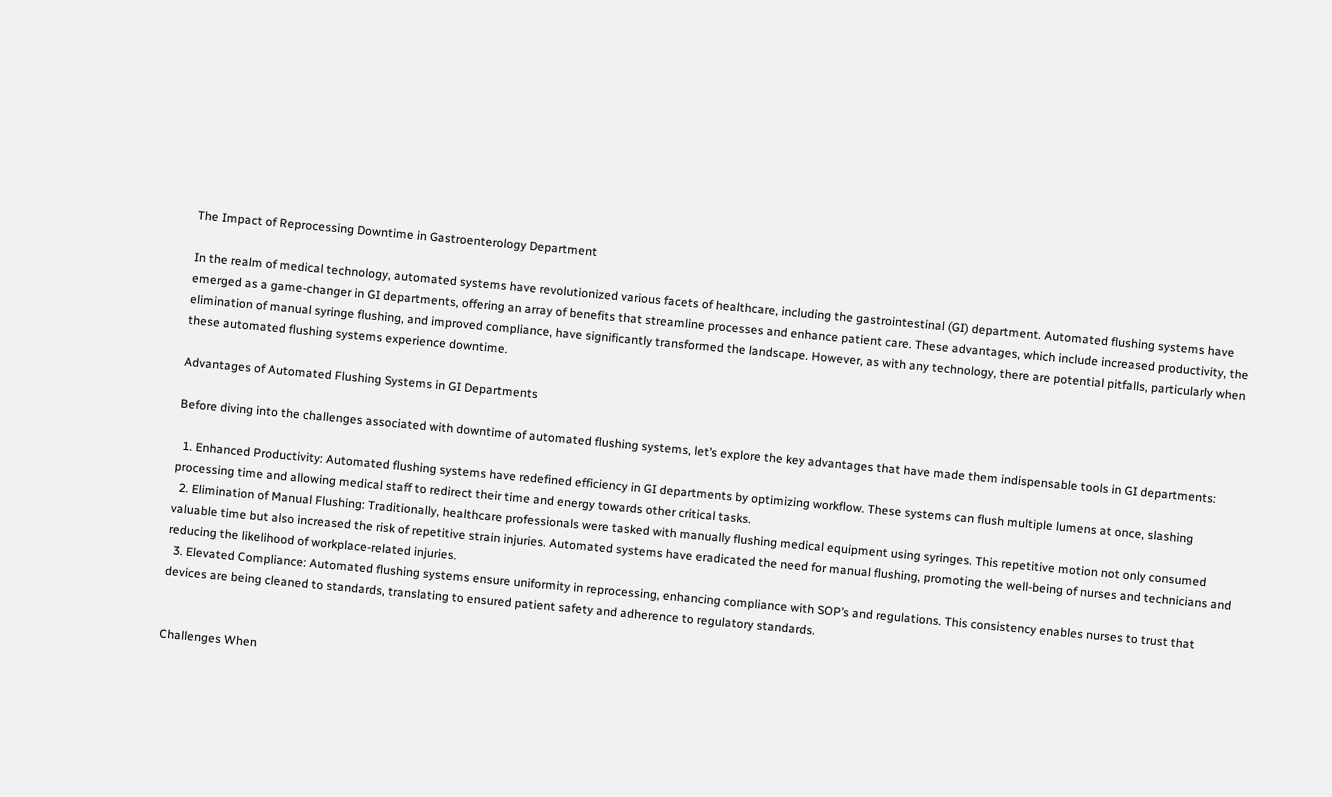The Impact of Reprocessing Downtime in Gastroenterology Department

In the realm of medical technology, automated systems have revolutionized various facets of healthcare, including the gastrointestinal (GI) department. Automated flushing systems have emerged as a game-changer in GI departments, offering an array of benefits that streamline processes and enhance patient care. These advantages, which include increased productivity, the elimination of manual syringe flushing, and improved compliance, have significantly transformed the landscape. However, as with any technology, there are potential pitfalls, particularly when these automated flushing systems experience downtime.

Advantages of Automated Flushing Systems in GI Departments

Before diving into the challenges associated with downtime of automated flushing systems, let’s explore the key advantages that have made them indispensable tools in GI departments:

  1. Enhanced Productivity: Automated flushing systems have redefined efficiency in GI departments by optimizing workflow. These systems can flush multiple lumens at once, slashing processing time and allowing medical staff to redirect their time and energy towards other critical tasks.
  2. Elimination of Manual Flushing: Traditionally, healthcare professionals were tasked with manually flushing medical equipment using syringes. This repetitive motion not only consumed valuable time but also increased the risk of repetitive strain injuries. Automated systems have eradicated the need for manual flushing, promoting the well-being of nurses and technicians and reducing the likelihood of workplace-related injuries.
  3. Elevated Compliance: Automated flushing systems ensure uniformity in reprocessing, enhancing compliance with SOP’s and regulations. This consistency enables nurses to trust that devices are being cleaned to standards, translating to ensured patient safety and adherence to regulatory standards.


Challenges When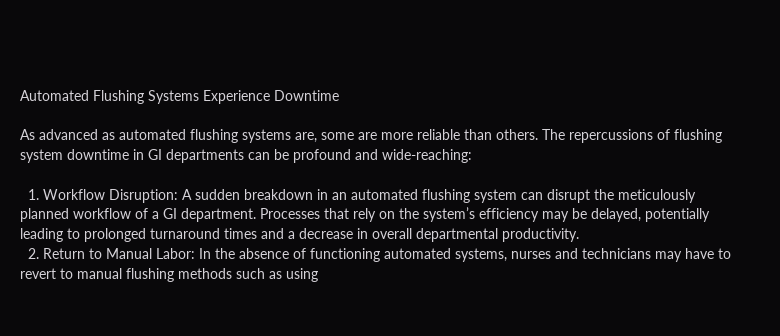Automated Flushing Systems Experience Downtime

As advanced as automated flushing systems are, some are more reliable than others. The repercussions of flushing system downtime in GI departments can be profound and wide-reaching:

  1. Workflow Disruption: A sudden breakdown in an automated flushing system can disrupt the meticulously planned workflow of a GI department. Processes that rely on the system’s efficiency may be delayed, potentially leading to prolonged turnaround times and a decrease in overall departmental productivity.
  2. Return to Manual Labor: In the absence of functioning automated systems, nurses and technicians may have to revert to manual flushing methods such as using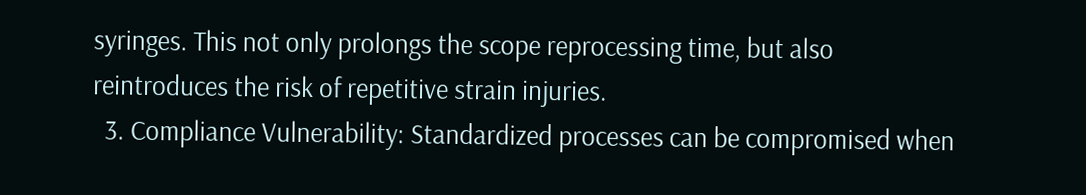syringes. This not only prolongs the scope reprocessing time, but also reintroduces the risk of repetitive strain injuries.
  3. Compliance Vulnerability: Standardized processes can be compromised when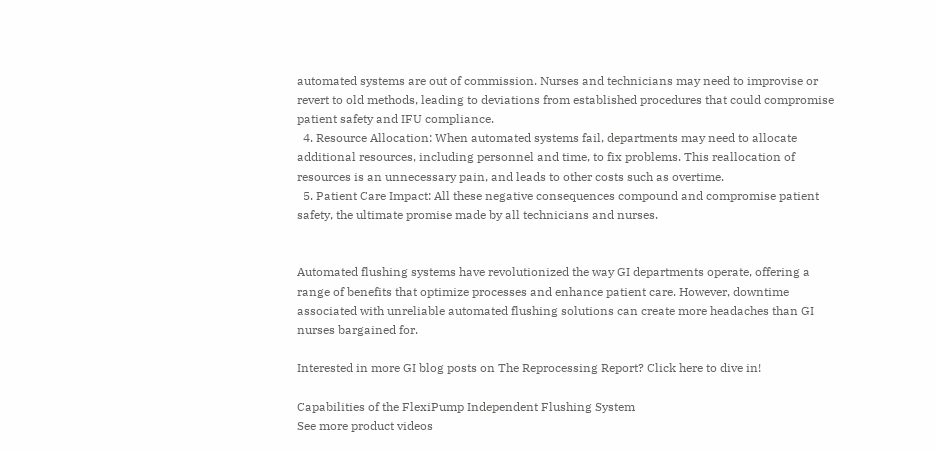automated systems are out of commission. Nurses and technicians may need to improvise or revert to old methods, leading to deviations from established procedures that could compromise patient safety and IFU compliance.
  4. Resource Allocation: When automated systems fail, departments may need to allocate additional resources, including personnel and time, to fix problems. This reallocation of resources is an unnecessary pain, and leads to other costs such as overtime.
  5. Patient Care Impact: All these negative consequences compound and compromise patient safety, the ultimate promise made by all technicians and nurses.


Automated flushing systems have revolutionized the way GI departments operate, offering a range of benefits that optimize processes and enhance patient care. However, downtime associated with unreliable automated flushing solutions can create more headaches than GI nurses bargained for.

Interested in more GI blog posts on The Reprocessing Report? Click here to dive in!

Capabilities of the FlexiPump Independent Flushing System
See more product videos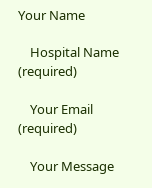Your Name

    Hospital Name (required)

    Your Email (required)

    Your Message